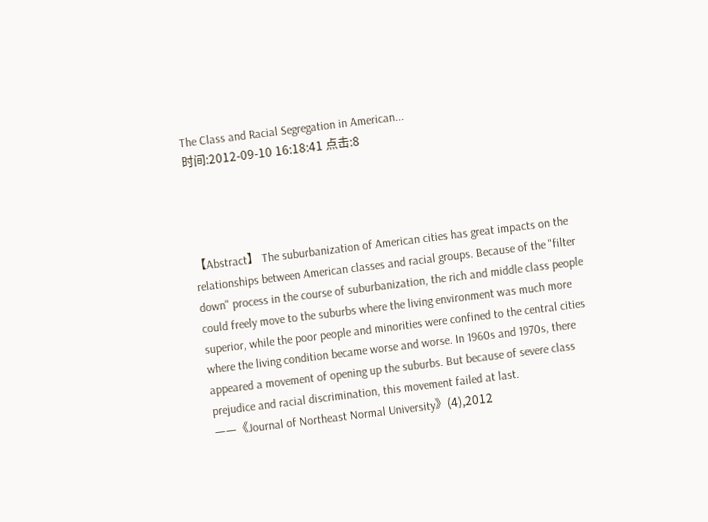The Class and Racial Segregation in American...
时间:2012-09-10 16:18:41 点击:8




【Abstract】 The suburbanization of American cities has great impacts on the relationships between American classes and racial groups. Because of the "filter down" process in the course of suburbanization, the rich and middle class people could freely move to the suburbs where the living environment was much more superior, while the poor people and minorities were confined to the central cities where the living condition became worse and worse. In 1960s and 1970s, there appeared a movement of opening up the suburbs. But because of severe class prejudice and racial discrimination, this movement failed at last.
——《Journal of Northeast Normal University》(4),2012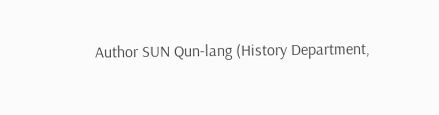Author SUN Qun-lang (History Department,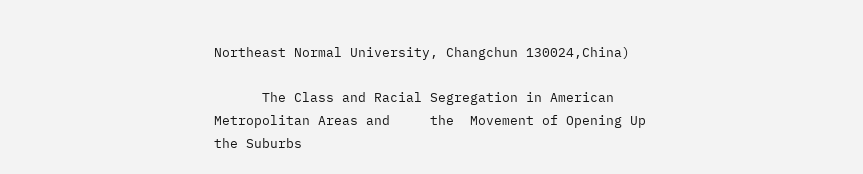Northeast Normal University, Changchun 130024,China)

      The Class and Racial Segregation in American Metropolitan Areas and     the  Movement of Opening Up the Suburbs